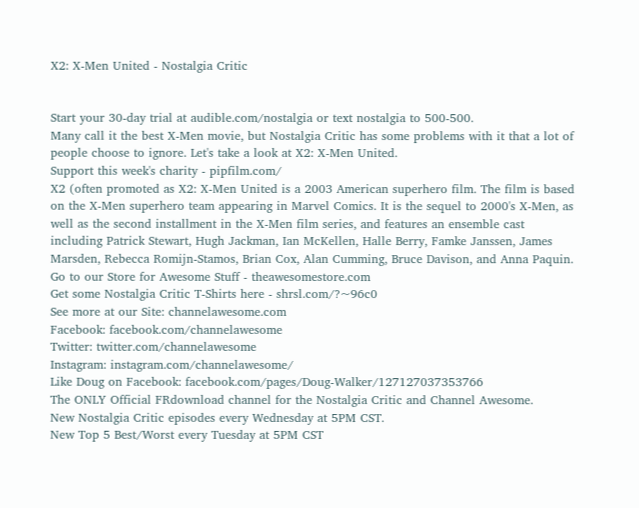X2: X-Men United - Nostalgia Critic


Start your 30-day trial at audible.com/nostalgia or text nostalgia to 500-500.
Many call it the best X-Men movie, but Nostalgia Critic has some problems with it that a lot of people choose to ignore. Let's take a look at X2: X-Men United.
Support this week's charity - pipfilm.com/
X2 (often promoted as X2: X-Men United is a 2003 American superhero film. The film is based on the X-Men superhero team appearing in Marvel Comics. It is the sequel to 2000's X-Men, as well as the second installment in the X-Men film series, and features an ensemble cast including Patrick Stewart, Hugh Jackman, Ian McKellen, Halle Berry, Famke Janssen, James Marsden, Rebecca Romijn-Stamos, Brian Cox, Alan Cumming, Bruce Davison, and Anna Paquin.
Go to our Store for Awesome Stuff - theawesomestore.com
Get some Nostalgia Critic T-Shirts here - shrsl.com/?~96c0
See more at our Site: channelawesome.com
Facebook: facebook.com/channelawesome
Twitter: twitter.com/channelawesome
Instagram: instagram.com/channelawesome/
Like Doug on Facebook: facebook.com/pages/Doug-Walker/127127037353766
The ONLY Official FRdownload channel for the Nostalgia Critic and Channel Awesome.
New Nostalgia Critic episodes every Wednesday at 5PM CST.
New Top 5 Best/Worst every Tuesday at 5PM CST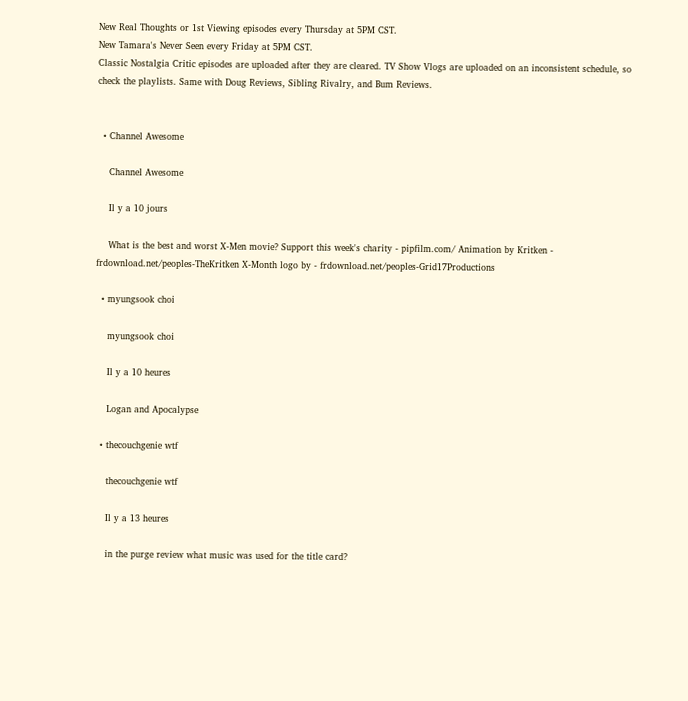New Real Thoughts or 1st Viewing episodes every Thursday at 5PM CST.
New Tamara's Never Seen every Friday at 5PM CST.
Classic Nostalgia Critic episodes are uploaded after they are cleared. TV Show Vlogs are uploaded on an inconsistent schedule, so check the playlists. Same with Doug Reviews, Sibling Rivalry, and Bum Reviews.


  • Channel Awesome

    Channel Awesome

    Il y a 10 jours

    What is the best and worst X-Men movie? Support this week's charity - pipfilm.com/ Animation by Kritken - frdownload.net/peoples-TheKritken X-Month logo by - frdownload.net/peoples-Grid17Productions

  • myungsook choi

    myungsook choi

    Il y a 10 heures

    Logan and Apocalypse

  • thecouchgenie wtf

    thecouchgenie wtf

    Il y a 13 heures

    in the purge review what music was used for the title card?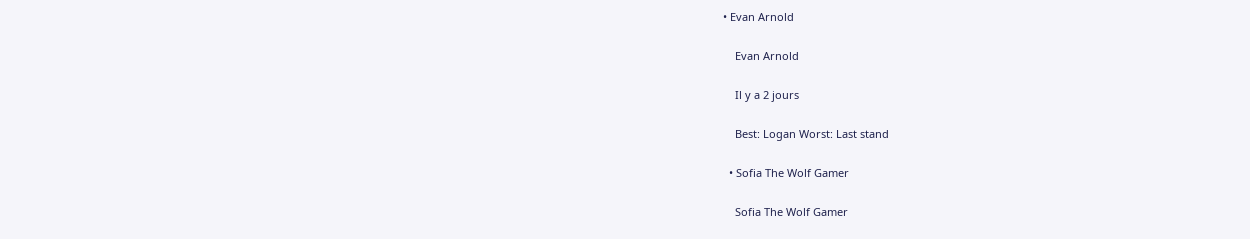• Evan Arnold

    Evan Arnold

    Il y a 2 jours

    Best: Logan Worst: Last stand

  • Sofia The Wolf Gamer

    Sofia The Wolf Gamer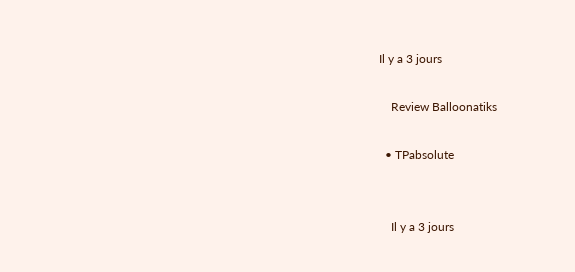Il y a 3 jours

    Review Balloonatiks

  • TPabsolute


    Il y a 3 jours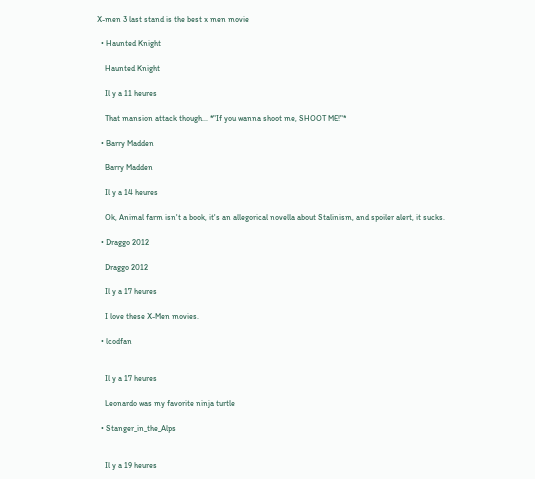X-men 3 last stand is the best x men movie

  • Haunted Knight

    Haunted Knight

    Il y a 11 heures

    That mansion attack though... *"If you wanna shoot me, SHOOT ME!"*

  • Barry Madden

    Barry Madden

    Il y a 14 heures

    Ok, Animal farm isn't a book, it's an allegorical novella about Stalinism, and spoiler alert, it sucks.

  • Draggo 2012

    Draggo 2012

    Il y a 17 heures

    I love these X-Men movies.

  • lcodfan


    Il y a 17 heures

    Leonardo was my favorite ninja turtle

  • Stanger_in_the_Alps


    Il y a 19 heures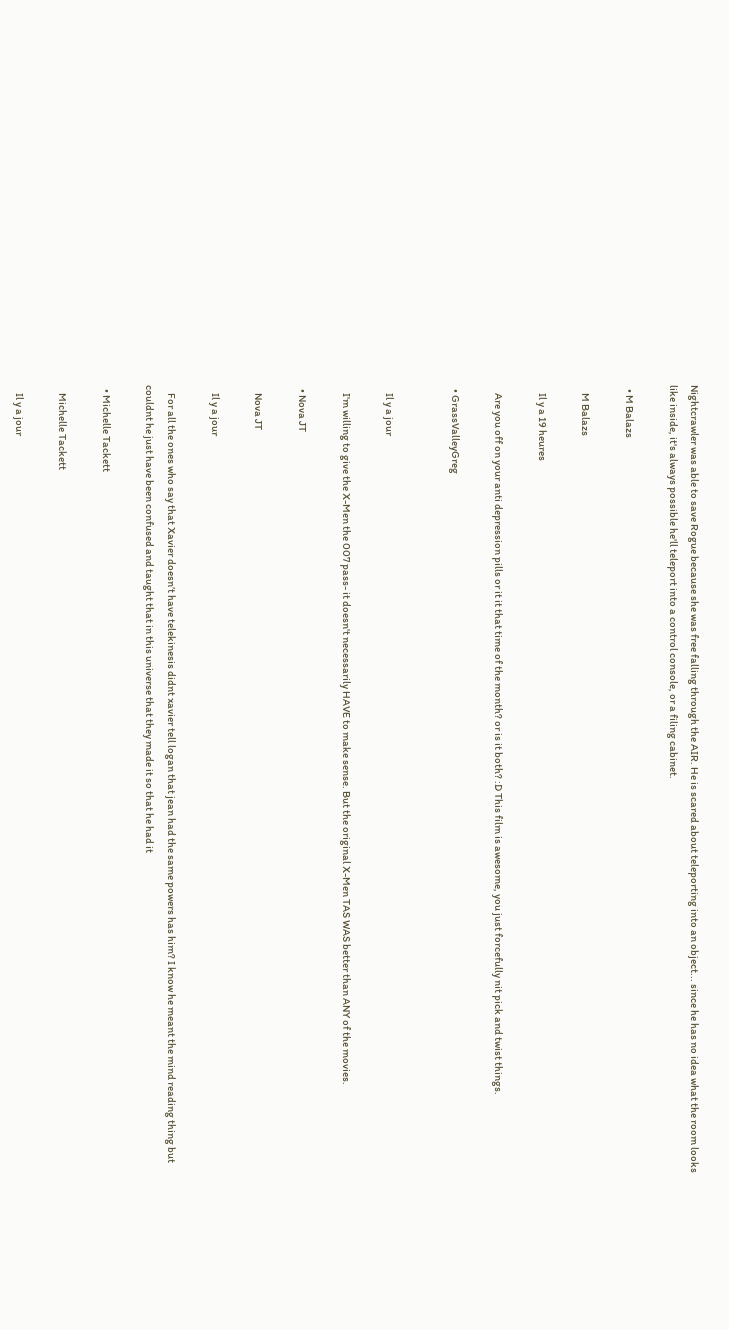Nightcrawler was able to save Rogue because she was free falling through the AIR. He is scared about teleporting into an object... since he has no idea what the room looks like inside, it's always possible he'll teleport into a control console, or a filing cabinet.

  • M Balazs

    M Balazs

    Il y a 19 heures

    Are you off on your anti depression pills or it it that time of the month? or is it both? :D This film is awesome, you just forcefully nit pick and twist things.

  • GrassValleyGreg


    Il y a jour

    I'm willing to give the X-Men the 007 pass- it doesn't necessarily HAVE to make sense. But the original X-Men TAS WAS better than ANY of the movies.

  • Nova JT

    Nova JT

    Il y a jour

    For all the ones who say that Xavier doesn’t have telekinesis didnt xavier tell logan that jean had the same powers has him? I know he meant the mind reading thing but couldnt he just have been confused and taught that in this universe that they made it so that he had it

  • Michelle Tackett

    Michelle Tackett

    Il y a jour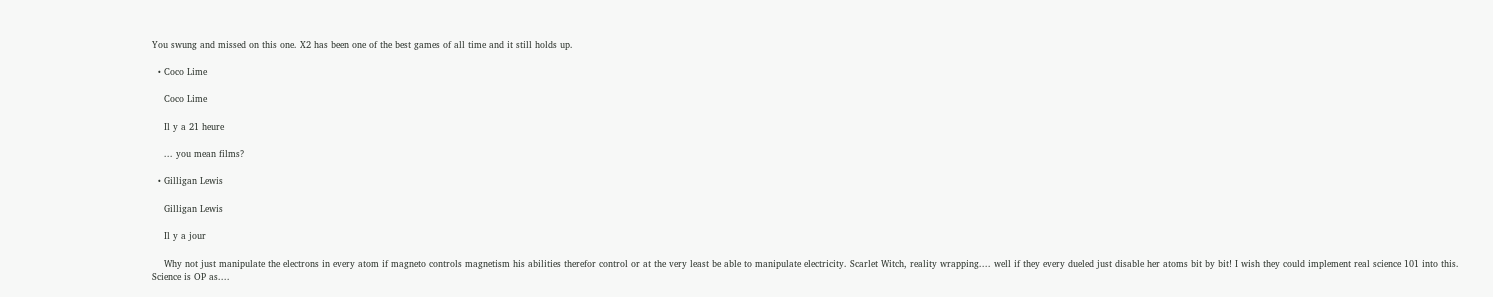You swung and missed on this one. X2 has been one of the best games of all time and it still holds up.

  • Coco Lime

    Coco Lime

    Il y a 21 heure

    ... you mean films?

  • Gilligan Lewis

    Gilligan Lewis

    Il y a jour

    Why not just manipulate the electrons in every atom if magneto controls magnetism his abilities therefor control or at the very least be able to manipulate electricity. Scarlet Witch, reality wrapping.... well if they every dueled just disable her atoms bit by bit! I wish they could implement real science 101 into this. Science is OP as....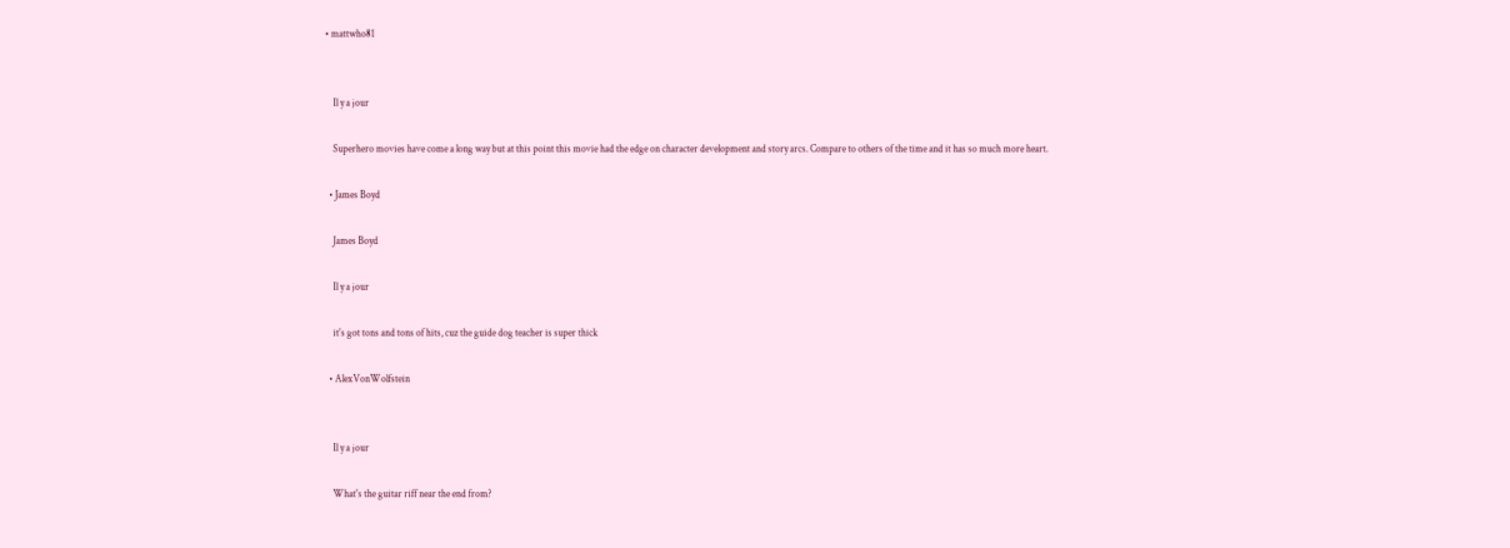• mattwho81


    Il y a jour

    Superhero movies have come a long way but at this point this movie had the edge on character development and story arcs. Compare to others of the time and it has so much more heart.

  • James Boyd

    James Boyd

    Il y a jour

    it's got tons and tons of hits, cuz the guide dog teacher is super thick

  • AlexVonWolfstein


    Il y a jour

    What's the guitar riff near the end from?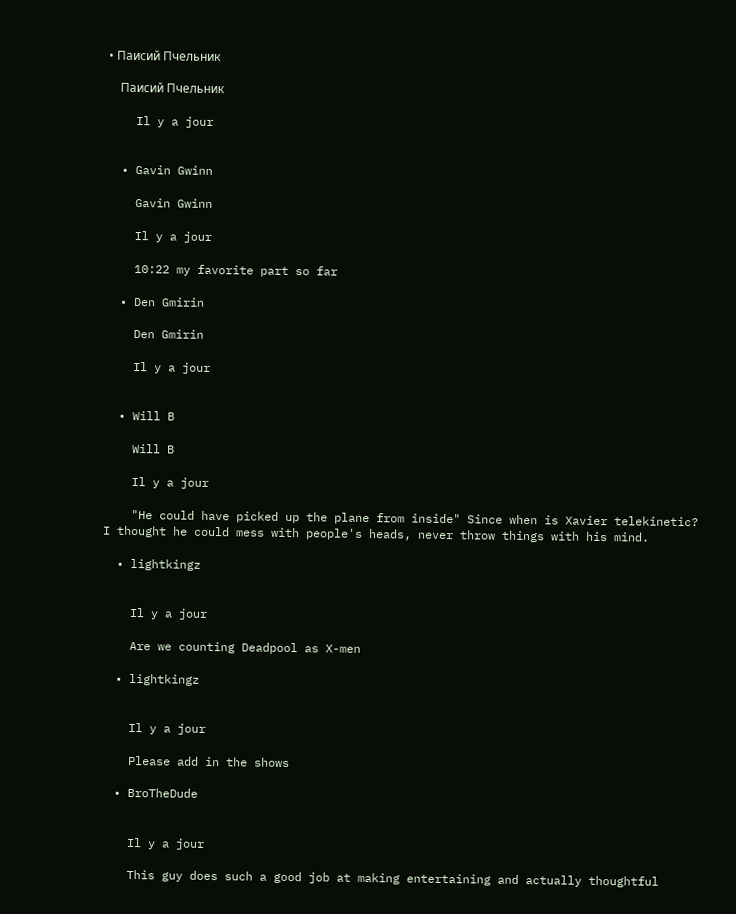• Паисий Пчельник

    Паисий Пчельник

    Il y a jour


  • Gavin Gwinn

    Gavin Gwinn

    Il y a jour

    10:22 my favorite part so far

  • Den Gmirin

    Den Gmirin

    Il y a jour


  • Will B

    Will B

    Il y a jour

    "He could have picked up the plane from inside" Since when is Xavier telekinetic? I thought he could mess with people's heads, never throw things with his mind.

  • lightkingz


    Il y a jour

    Are we counting Deadpool as X-men

  • lightkingz


    Il y a jour

    Please add in the shows

  • BroTheDude


    Il y a jour

    This guy does such a good job at making entertaining and actually thoughtful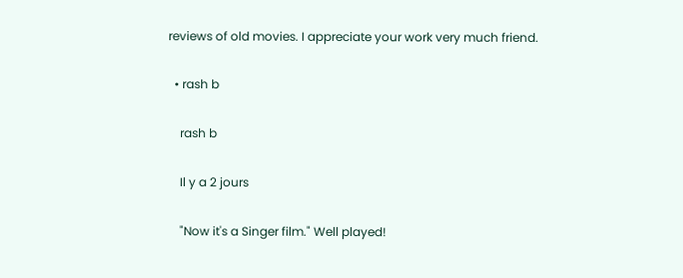reviews of old movies. I appreciate your work very much friend.

  • rash b

    rash b

    Il y a 2 jours

    "Now it's a Singer film." Well played!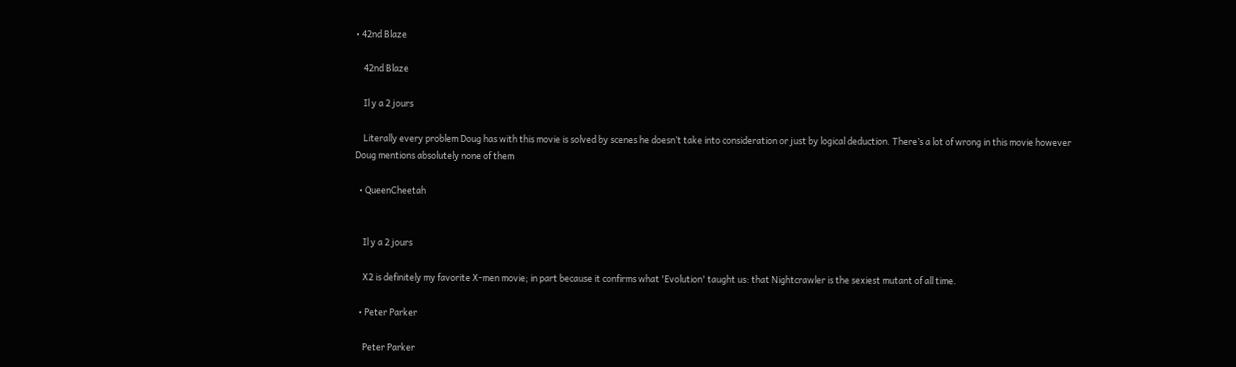• 42nd Blaze

    42nd Blaze

    Il y a 2 jours

    Literally every problem Doug has with this movie is solved by scenes he doesn’t take into consideration or just by logical deduction. There’s a lot of wrong in this movie however Doug mentions absolutely none of them

  • QueenCheetah


    Il y a 2 jours

    X2 is definitely my favorite X-men movie; in part because it confirms what 'Evolution' taught us: that Nightcrawler is the sexiest mutant of all time.

  • Peter Parker

    Peter Parker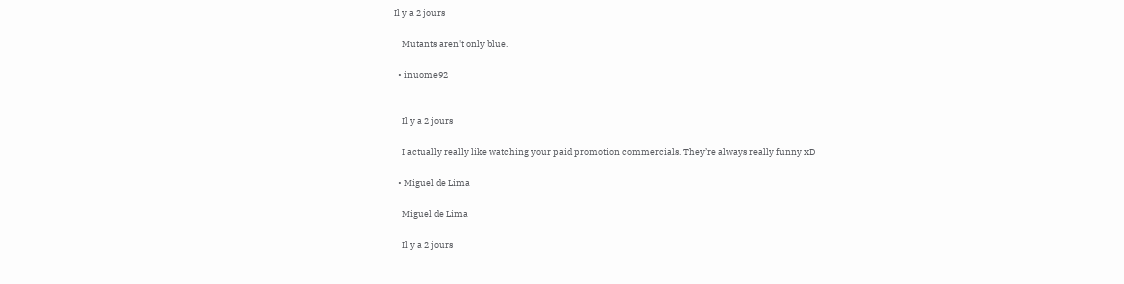Il y a 2 jours

    Mutants aren't only blue.

  • inuome92


    Il y a 2 jours

    I actually really like watching your paid promotion commercials. They’re always really funny xD

  • Miguel de Lima

    Miguel de Lima

    Il y a 2 jours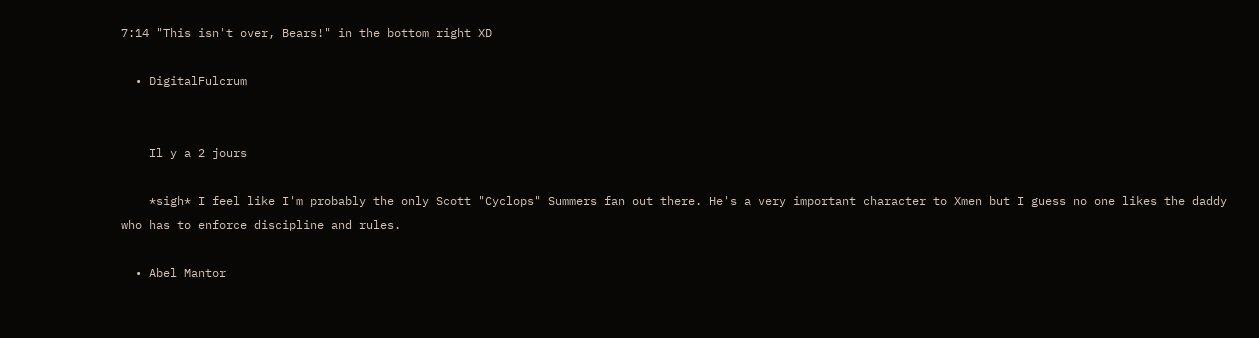7:14 "This isn't over, Bears!" in the bottom right XD

  • DigitalFulcrum


    Il y a 2 jours

    *sigh* I feel like I'm probably the only Scott "Cyclops" Summers fan out there. He's a very important character to Xmen but I guess no one likes the daddy who has to enforce discipline and rules.

  • Abel Mantor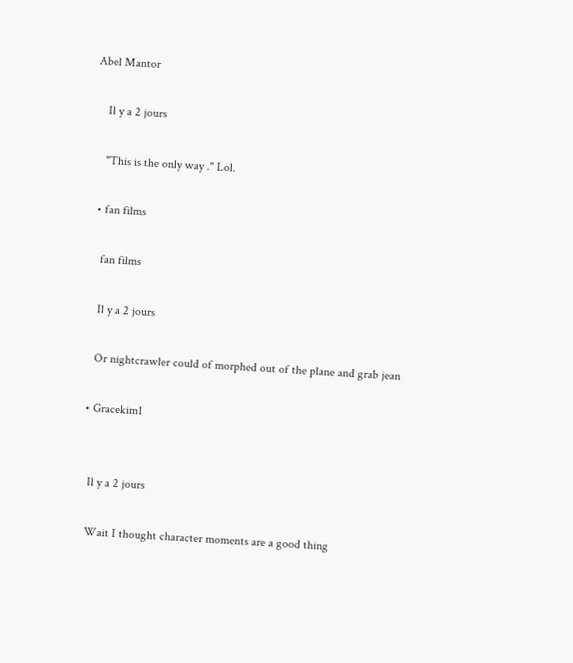Abel Mantor

    Il y a 2 jours

    "This is the only way ." Lol.

  • fan films

    fan films

    Il y a 2 jours

    Or nightcrawler could of morphed out of the plane and grab jean

  • Gracekim1


    Il y a 2 jours

    Wait I thought character moments are a good thing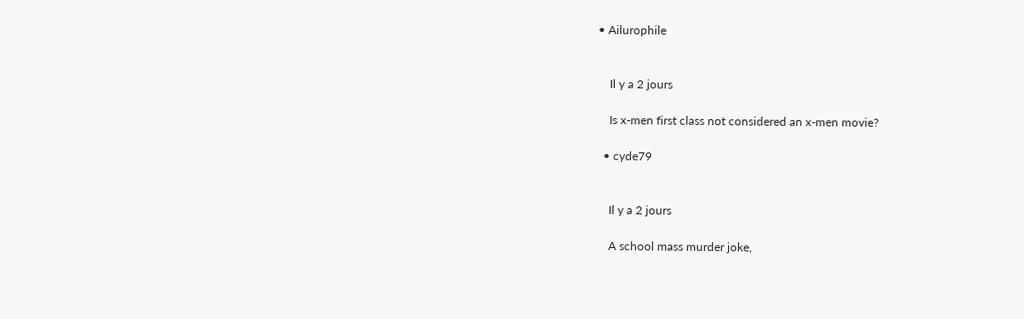• Ailurophile


    Il y a 2 jours

    Is x-men first class not considered an x-men movie?

  • cyde79


    Il y a 2 jours

    A school mass murder joke,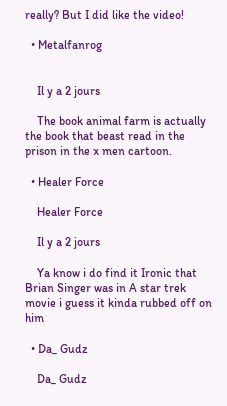really? But I did like the video!

  • Metalfanrog


    Il y a 2 jours

    The book animal farm is actually the book that beast read in the prison in the x men cartoon.

  • Healer Force

    Healer Force

    Il y a 2 jours

    Ya know i do find it Ironic that Brian Singer was in A star trek movie i guess it kinda rubbed off on him

  • Da_ Gudz

    Da_ Gudz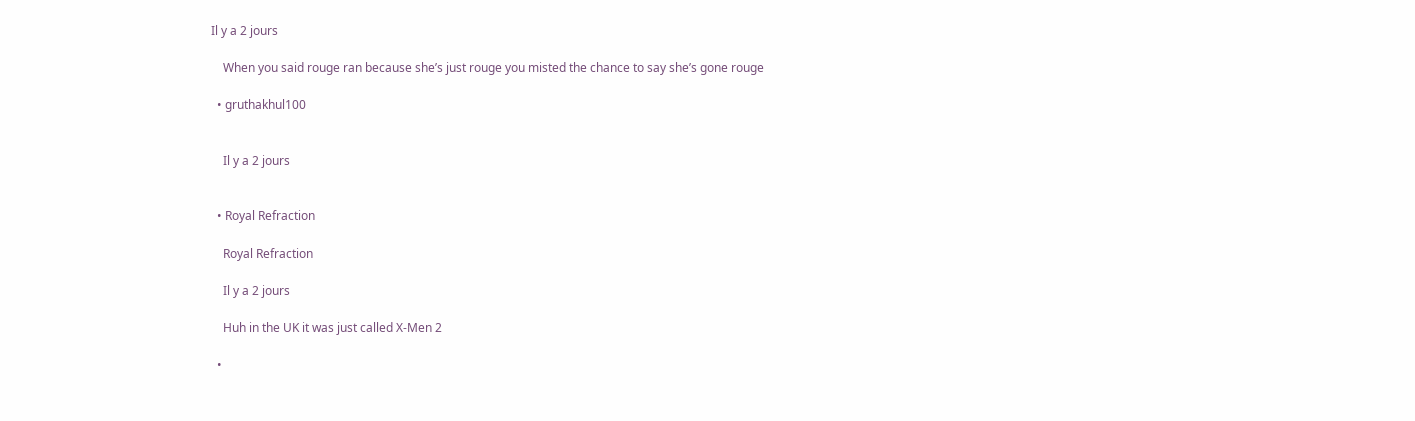Il y a 2 jours

    When you said rouge ran because she’s just rouge you misted the chance to say she’s gone rouge

  • gruthakhul100


    Il y a 2 jours


  • Royal Refraction

    Royal Refraction

    Il y a 2 jours

    Huh in the UK it was just called X-Men 2

  •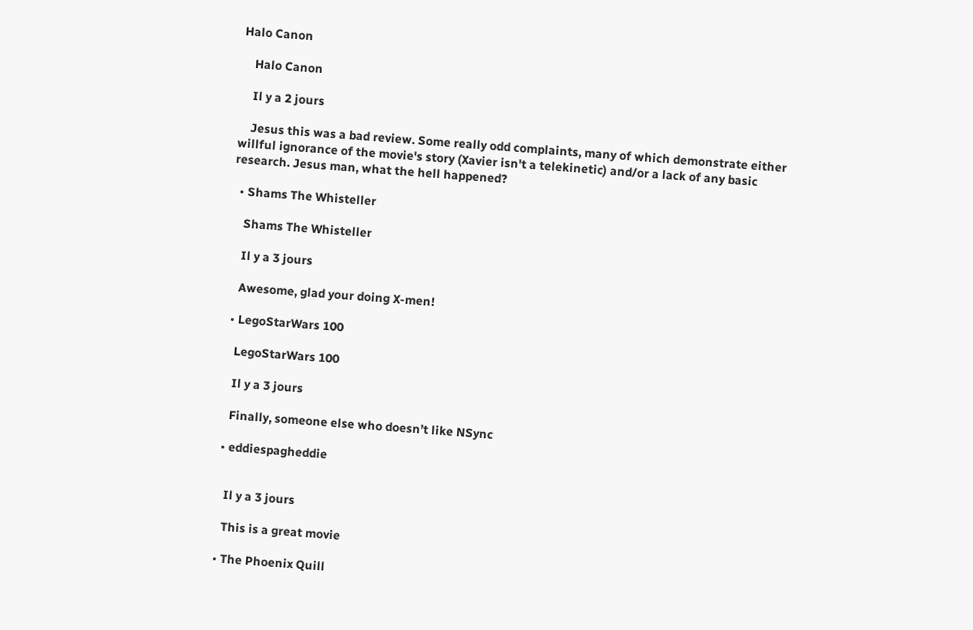Halo Canon

    Halo Canon

    Il y a 2 jours

    Jesus this was a bad review. Some really odd complaints, many of which demonstrate either willful ignorance of the movie's story (Xavier isn't a telekinetic) and/or a lack of any basic research. Jesus man, what the hell happened?

  • Shams The Whisteller

    Shams The Whisteller

    Il y a 3 jours

    Awesome, glad your doing X-men!

  • LegoStarWars 100

    LegoStarWars 100

    Il y a 3 jours

    Finally, someone else who doesn’t like NSync

  • eddiespagheddie


    Il y a 3 jours

    This is a great movie

  • The Phoenix Quill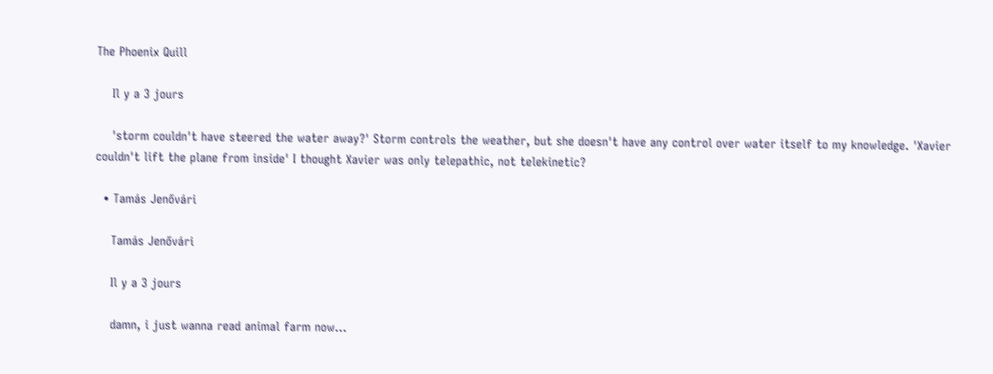The Phoenix Quill

    Il y a 3 jours

    'storm couldn't have steered the water away?' Storm controls the weather, but she doesn't have any control over water itself to my knowledge. 'Xavier couldn't lift the plane from inside' I thought Xavier was only telepathic, not telekinetic?

  • Tamás Jenővári

    Tamás Jenővári

    Il y a 3 jours

    damn, i just wanna read animal farm now...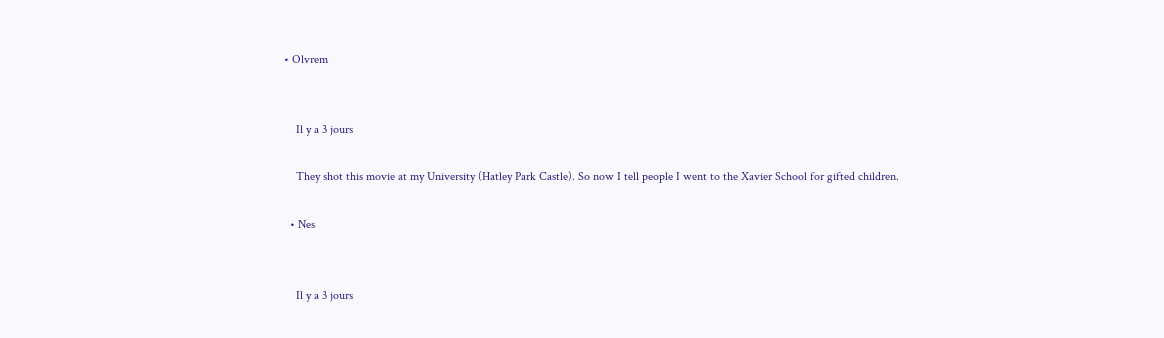• Olvrem


    Il y a 3 jours

    They shot this movie at my University (Hatley Park Castle). So now I tell people I went to the Xavier School for gifted children.

  • Nes


    Il y a 3 jours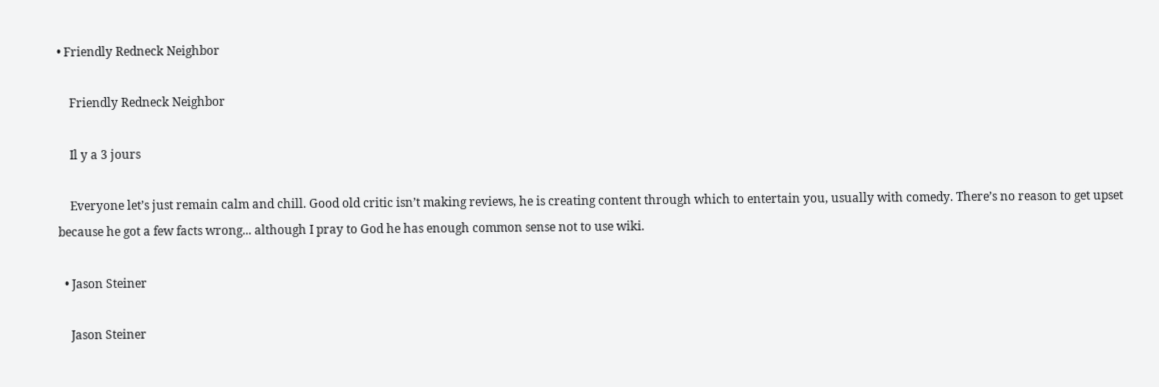• Friendly Redneck Neighbor

    Friendly Redneck Neighbor

    Il y a 3 jours

    Everyone let’s just remain calm and chill. Good old critic isn’t making reviews, he is creating content through which to entertain you, usually with comedy. There’s no reason to get upset because he got a few facts wrong... although I pray to God he has enough common sense not to use wiki.

  • Jason Steiner

    Jason Steiner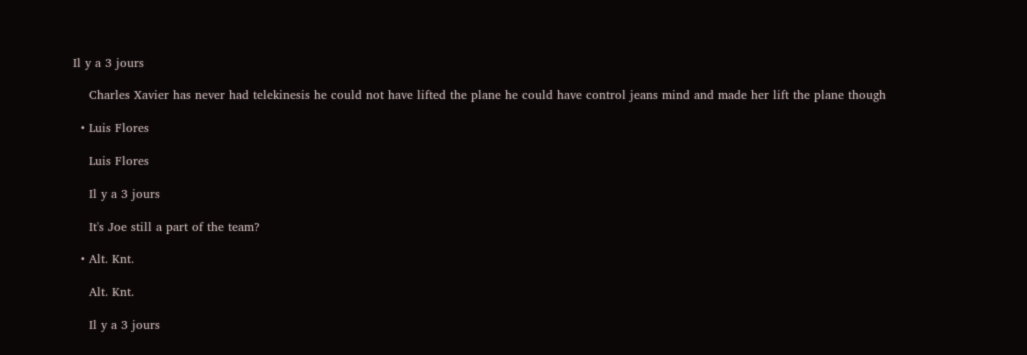Il y a 3 jours

    Charles Xavier has never had telekinesis he could not have lifted the plane he could have control jeans mind and made her lift the plane though

  • Luis Flores

    Luis Flores

    Il y a 3 jours

    It's Joe still a part of the team?

  • Alt. Knt.

    Alt. Knt.

    Il y a 3 jours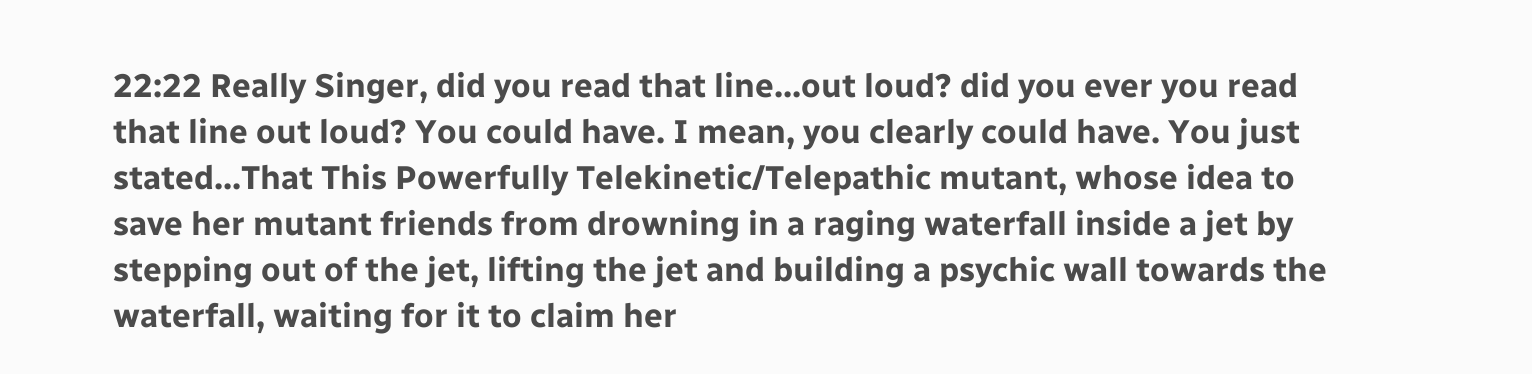22:22 Really Singer, did you read that line...out loud? did you ever you read that line out loud? You could have. I mean, you clearly could have. You just stated...That This Powerfully Telekinetic/Telepathic mutant, whose idea to save her mutant friends from drowning in a raging waterfall inside a jet by stepping out of the jet, lifting the jet and building a psychic wall towards the waterfall, waiting for it to claim her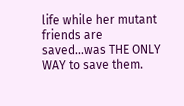life while her mutant friends are saved...was THE ONLY WAY to save them.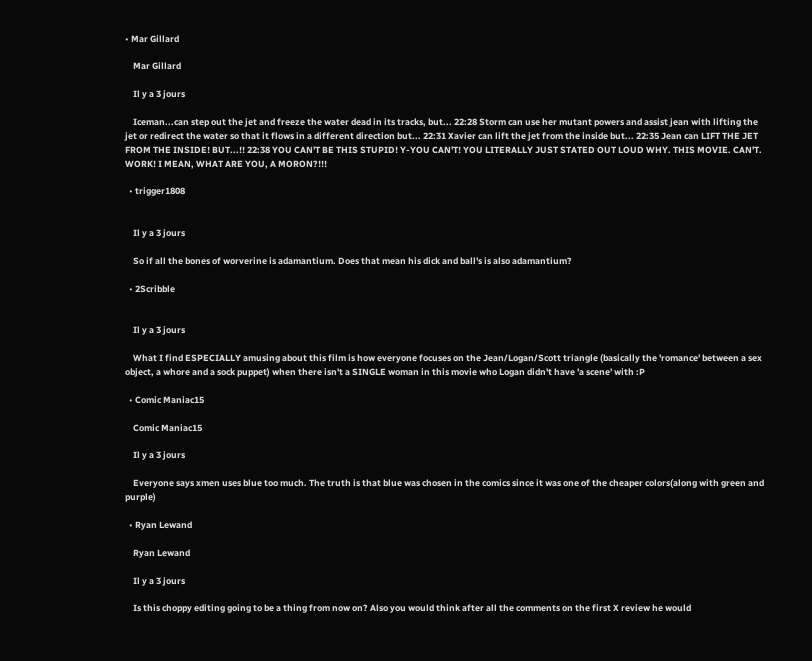• Mar Gillard

    Mar Gillard

    Il y a 3 jours

    Iceman...can step out the jet and freeze the water dead in its tracks, but... 22:28 Storm can use her mutant powers and assist jean with lifting the jet or redirect the water so that it flows in a different direction but... 22:31 Xavier can lift the jet from the inside but... 22:35 Jean can LIFT THE JET FROM THE INSIDE! BUT...!! 22:38 YOU CAN'T BE THIS STUPID! Y-YOU CAN'T! YOU LITERALLY JUST STATED OUT LOUD WHY. THIS MOVIE. CAN'T. WORK! I MEAN, WHAT ARE YOU, A MORON?!!!

  • trigger1808


    Il y a 3 jours

    So if all the bones of worverine is adamantium. Does that mean his dick and ball's is also adamantium?

  • 2Scribble


    Il y a 3 jours

    What I find ESPECIALLY amusing about this film is how everyone focuses on the Jean/Logan/Scott triangle (basically the 'romance' between a sex object, a whore and a sock puppet) when there isn't a SINGLE woman in this movie who Logan didn't have 'a scene' with :P

  • Comic Maniac15

    Comic Maniac15

    Il y a 3 jours

    Everyone says xmen uses blue too much. The truth is that blue was chosen in the comics since it was one of the cheaper colors(along with green and purple)

  • Ryan Lewand

    Ryan Lewand

    Il y a 3 jours

    Is this choppy editing going to be a thing from now on? Also you would think after all the comments on the first X review he would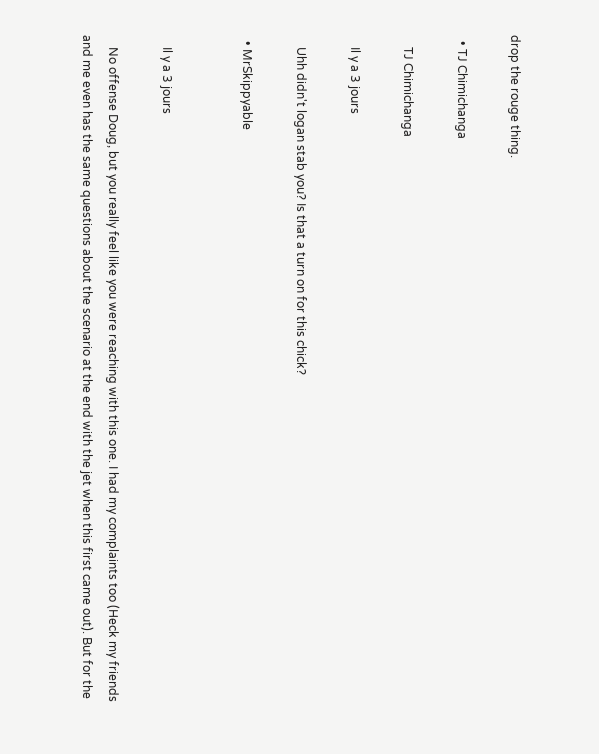drop the rouge thing.

  • TJ Chimichanga

    TJ Chimichanga

    Il y a 3 jours

    Uhh didn't logan stab you? Is that a turn on for this chick?

  • MrSkippyable


    Il y a 3 jours

    No offense Doug, but you really feel like you were reaching with this one. I had my complaints too (Heck my friends and me even has the same questions about the scenario at the end with the jet when this first came out). But for the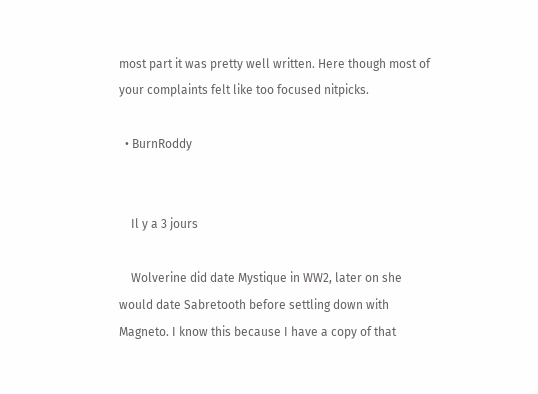most part it was pretty well written. Here though most of your complaints felt like too focused nitpicks.

  • BurnRoddy


    Il y a 3 jours

    Wolverine did date Mystique in WW2, later on she would date Sabretooth before settling down with Magneto. I know this because I have a copy of that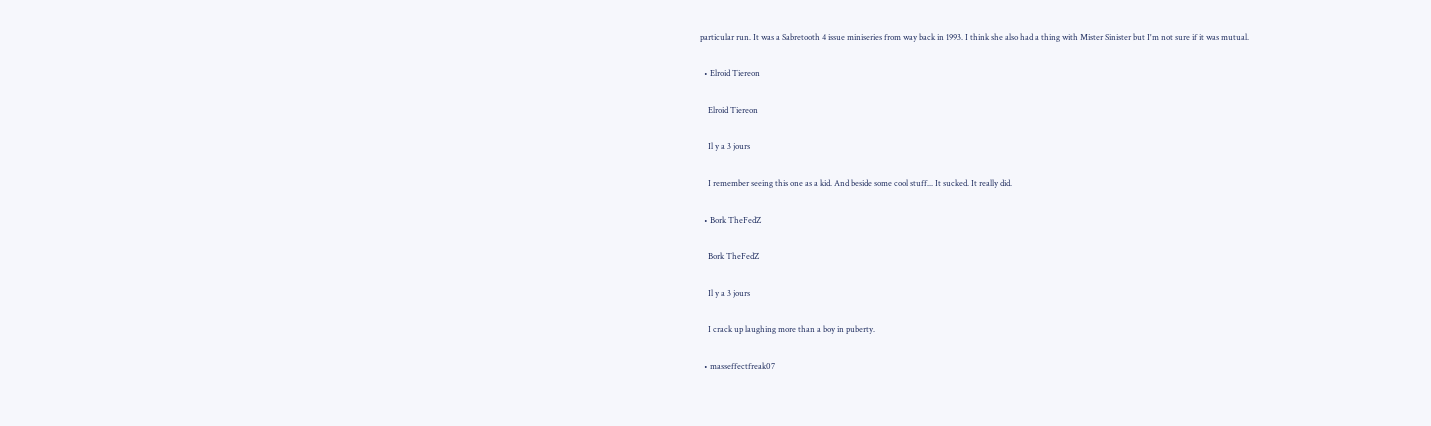particular run. It was a Sabretooth 4 issue miniseries from way back in 1993. I think she also had a thing with Mister Sinister but I'm not sure if it was mutual.

  • Elroid Tiereon

    Elroid Tiereon

    Il y a 3 jours

    I remember seeing this one as a kid. And beside some cool stuff... It sucked. It really did.

  • Bork TheFedZ

    Bork TheFedZ

    Il y a 3 jours

    I crack up laughing more than a boy in puberty.

  • masseffectfreak07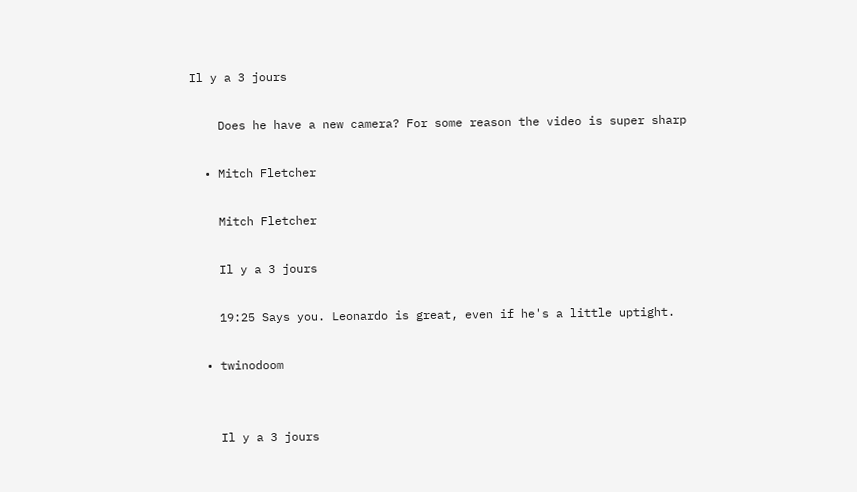Il y a 3 jours

    Does he have a new camera? For some reason the video is super sharp

  • Mitch Fletcher

    Mitch Fletcher

    Il y a 3 jours

    19:25 Says you. Leonardo is great, even if he's a little uptight.

  • twinodoom


    Il y a 3 jours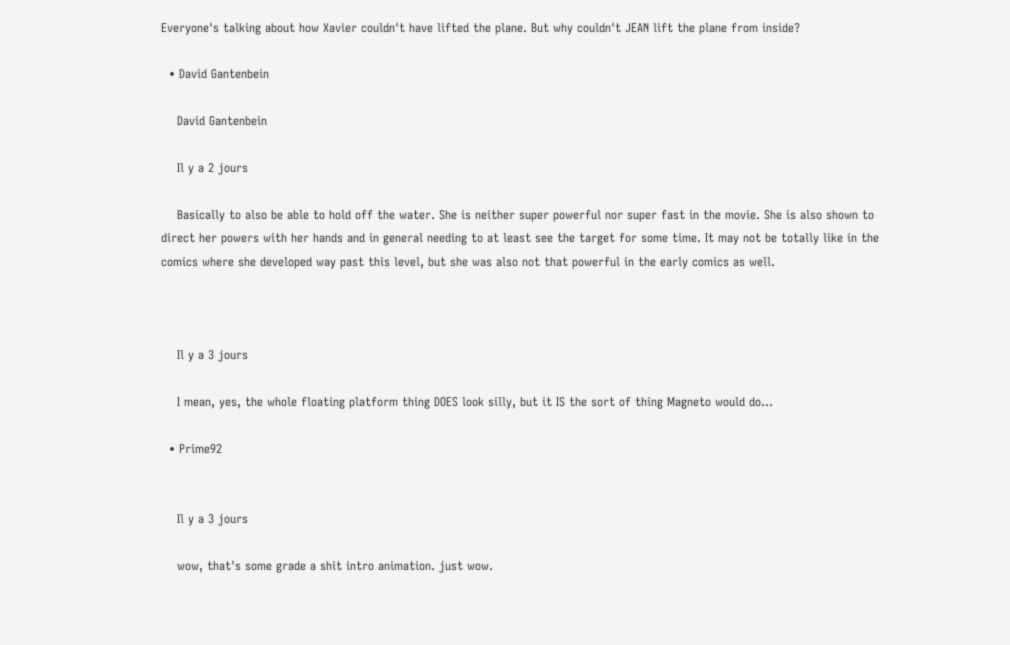Everyone's talking about how Xavier couldn't have lifted the plane. But why couldn't JEAN lift the plane from inside?

  • David Gantenbein

    David Gantenbein

    Il y a 2 jours

    Basically to also be able to hold off the water. She is neither super powerful nor super fast in the movie. She is also shown to direct her powers with her hands and in general needing to at least see the target for some time. It may not be totally like in the comics where she developed way past this level, but she was also not that powerful in the early comics as well.



    Il y a 3 jours

    I mean, yes, the whole floating platform thing DOES look silly, but it IS the sort of thing Magneto would do...

  • Prime92


    Il y a 3 jours

    wow, that's some grade a shit intro animation. just wow.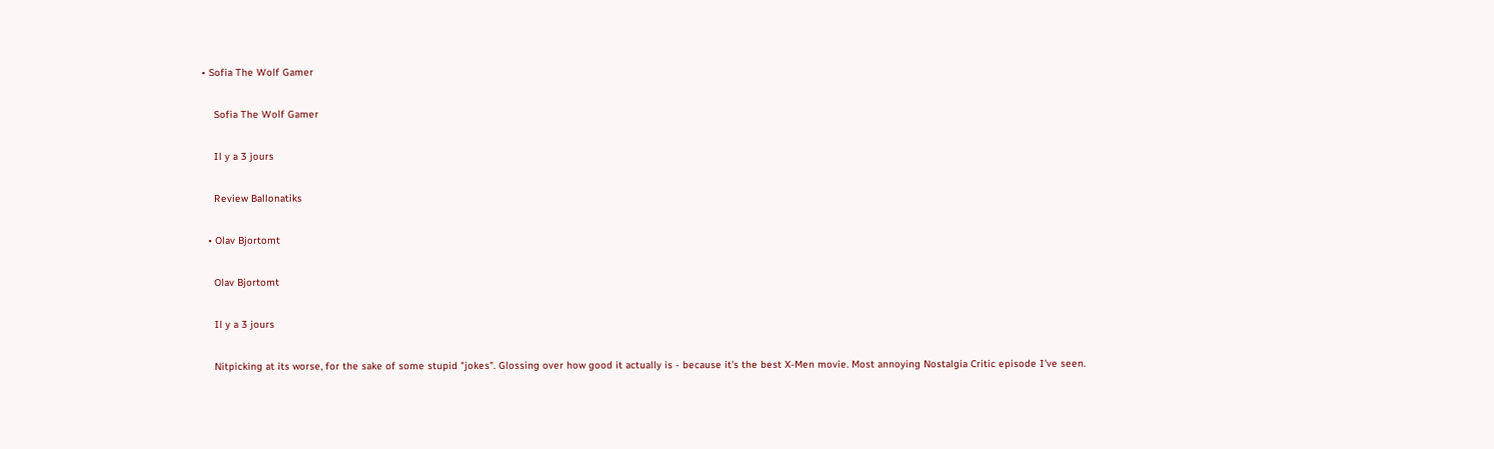• Sofia The Wolf Gamer

    Sofia The Wolf Gamer

    Il y a 3 jours

    Review Ballonatiks

  • Olav Bjortomt

    Olav Bjortomt

    Il y a 3 jours

    Nitpicking at its worse, for the sake of some stupid "jokes". Glossing over how good it actually is - because it's the best X-Men movie. Most annoying Nostalgia Critic episode I've seen.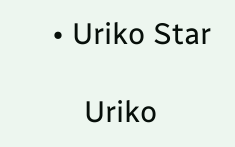• Uriko Star

    Uriko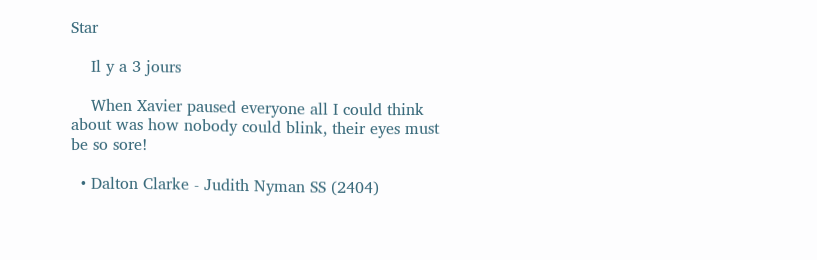Star

    Il y a 3 jours

    When Xavier paused everyone all I could think about was how nobody could blink, their eyes must be so sore!

  • Dalton Clarke - Judith Nyman SS (2404)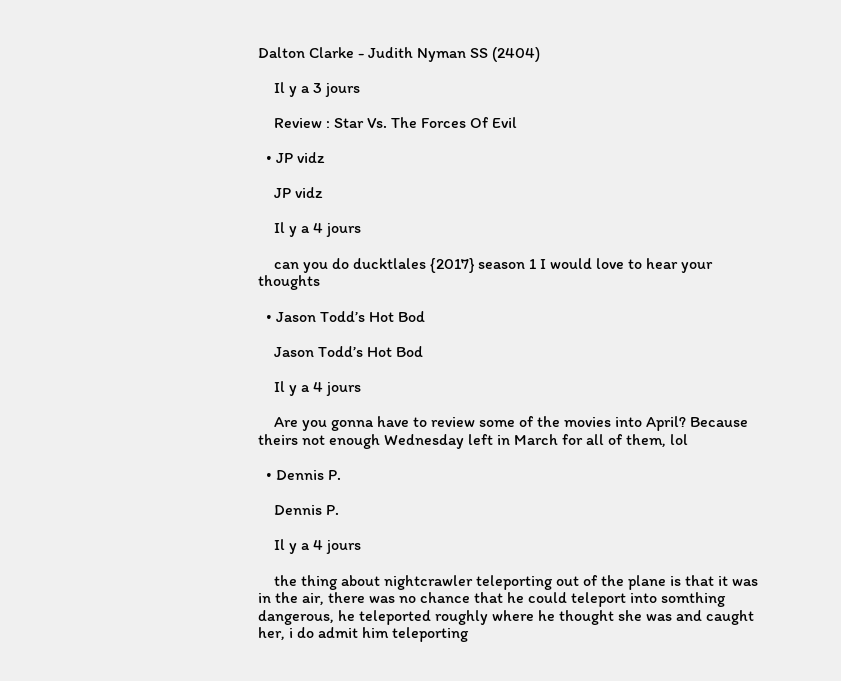Dalton Clarke - Judith Nyman SS (2404)

    Il y a 3 jours

    Review : Star Vs. The Forces Of Evil

  • JP vidz

    JP vidz

    Il y a 4 jours

    can you do ducktlales {2017} season 1 I would love to hear your thoughts

  • Jason Todd’s Hot Bod

    Jason Todd’s Hot Bod

    Il y a 4 jours

    Are you gonna have to review some of the movies into April? Because theirs not enough Wednesday left in March for all of them, lol

  • Dennis P.

    Dennis P.

    Il y a 4 jours

    the thing about nightcrawler teleporting out of the plane is that it was in the air, there was no chance that he could teleport into somthing dangerous, he teleported roughly where he thought she was and caught her, i do admit him teleporting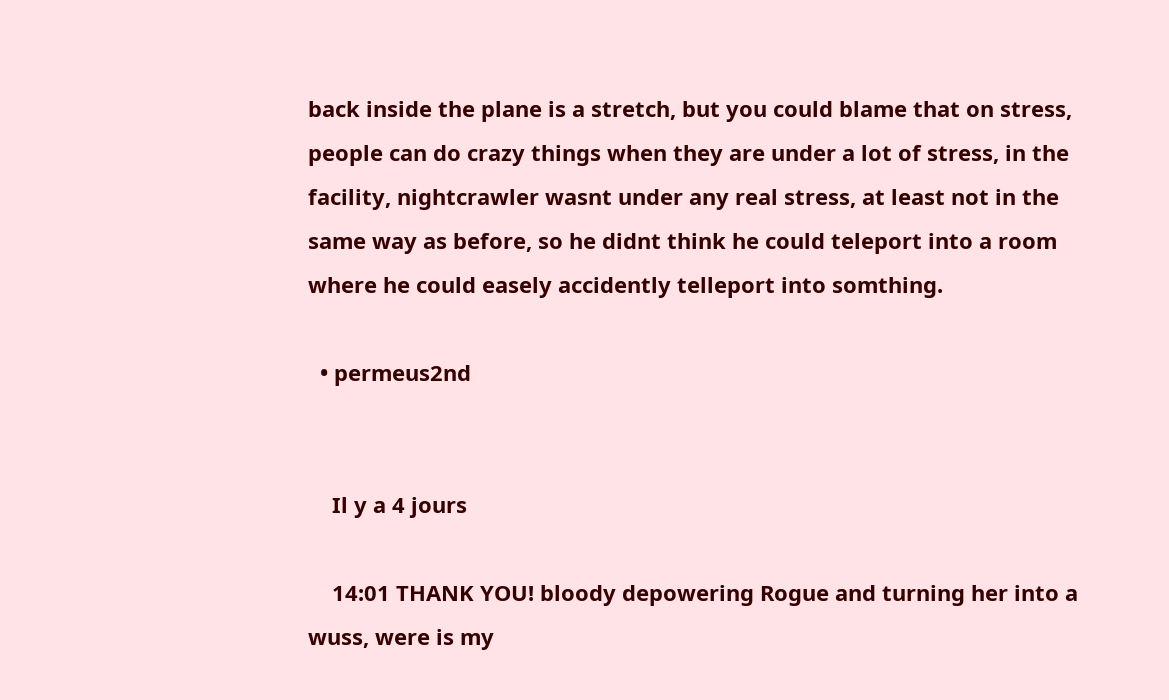back inside the plane is a stretch, but you could blame that on stress, people can do crazy things when they are under a lot of stress, in the facility, nightcrawler wasnt under any real stress, at least not in the same way as before, so he didnt think he could teleport into a room where he could easely accidently telleport into somthing.

  • permeus2nd


    Il y a 4 jours

    14:01 THANK YOU! bloody depowering Rogue and turning her into a wuss, were is my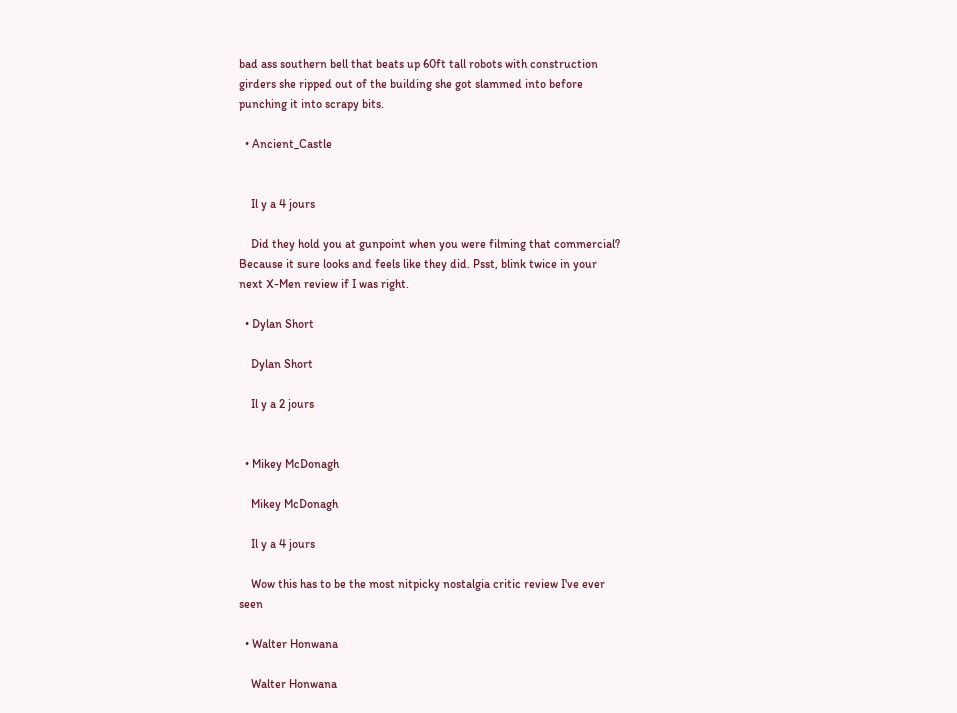bad ass southern bell that beats up 60ft tall robots with construction girders she ripped out of the building she got slammed into before punching it into scrapy bits.

  • Ancient_Castle


    Il y a 4 jours

    Did they hold you at gunpoint when you were filming that commercial? Because it sure looks and feels like they did. Psst, blink twice in your next X-Men review if I was right.

  • Dylan Short

    Dylan Short

    Il y a 2 jours


  • Mikey McDonagh

    Mikey McDonagh

    Il y a 4 jours

    Wow this has to be the most nitpicky nostalgia critic review I've ever seen

  • Walter Honwana

    Walter Honwana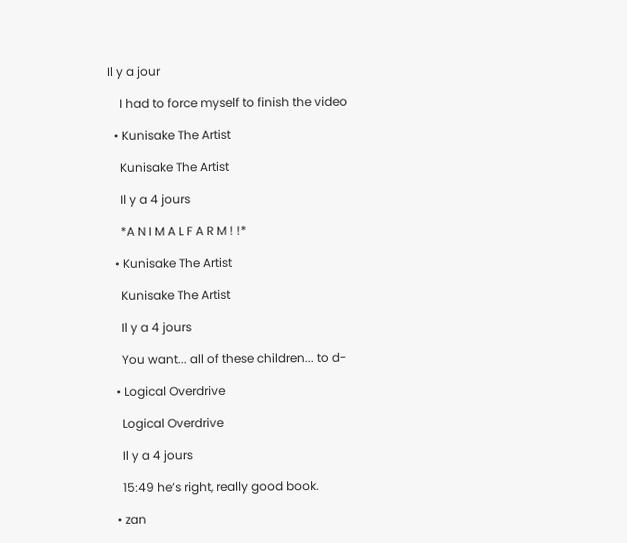Il y a jour

    I had to force myself to finish the video

  • Kunisake The Artist

    Kunisake The Artist

    Il y a 4 jours

    *A N I M A L F A R M ! !*

  • Kunisake The Artist

    Kunisake The Artist

    Il y a 4 jours

    You want... all of these children... to d-

  • Logical Overdrive

    Logical Overdrive

    Il y a 4 jours

    15:49 he’s right, really good book.

  • zan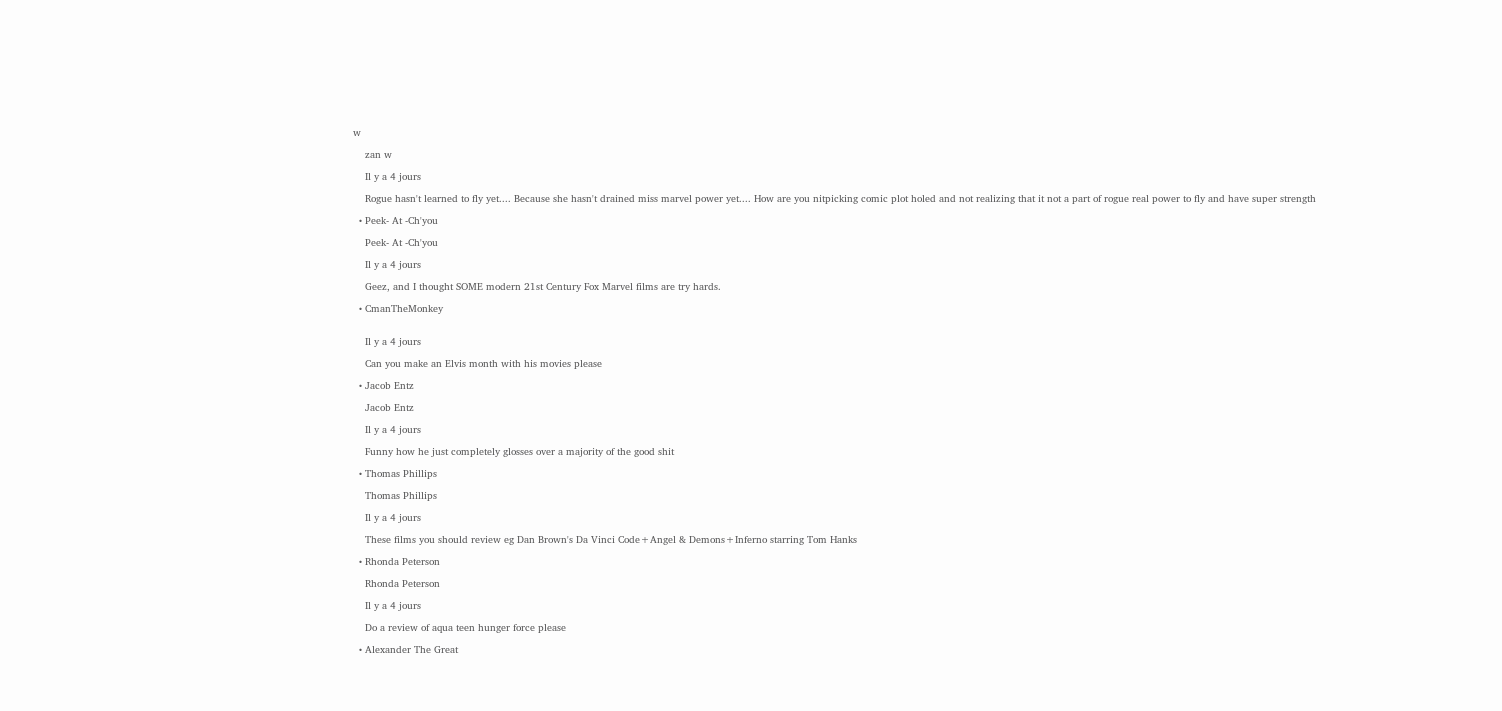w

    zan w

    Il y a 4 jours

    Rogue hasn't learned to fly yet.... Because she hasn't drained miss marvel power yet.... How are you nitpicking comic plot holed and not realizing that it not a part of rogue real power to fly and have super strength

  • Peek- At -Ch'you

    Peek- At -Ch'you

    Il y a 4 jours

    Geez, and I thought SOME modern 21st Century Fox Marvel films are try hards.

  • CmanTheMonkey


    Il y a 4 jours

    Can you make an Elvis month with his movies please

  • Jacob Entz

    Jacob Entz

    Il y a 4 jours

    Funny how he just completely glosses over a majority of the good shit

  • Thomas Phillips

    Thomas Phillips

    Il y a 4 jours

    These films you should review eg Dan Brown's Da Vinci Code+Angel & Demons+Inferno starring Tom Hanks

  • Rhonda Peterson

    Rhonda Peterson

    Il y a 4 jours

    Do a review of aqua teen hunger force please

  • Alexander The Great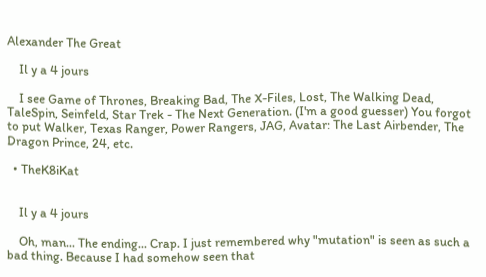Alexander The Great

    Il y a 4 jours

    I see Game of Thrones, Breaking Bad, The X-Files, Lost, The Walking Dead, TaleSpin, Seinfeld, Star Trek - The Next Generation. (I'm a good guesser) You forgot to put Walker, Texas Ranger, Power Rangers, JAG, Avatar: The Last Airbender, The Dragon Prince, 24, etc.

  • TheK8iKat


    Il y a 4 jours

    Oh, man... The ending... Crap. I just remembered why "mutation" is seen as such a bad thing. Because I had somehow seen that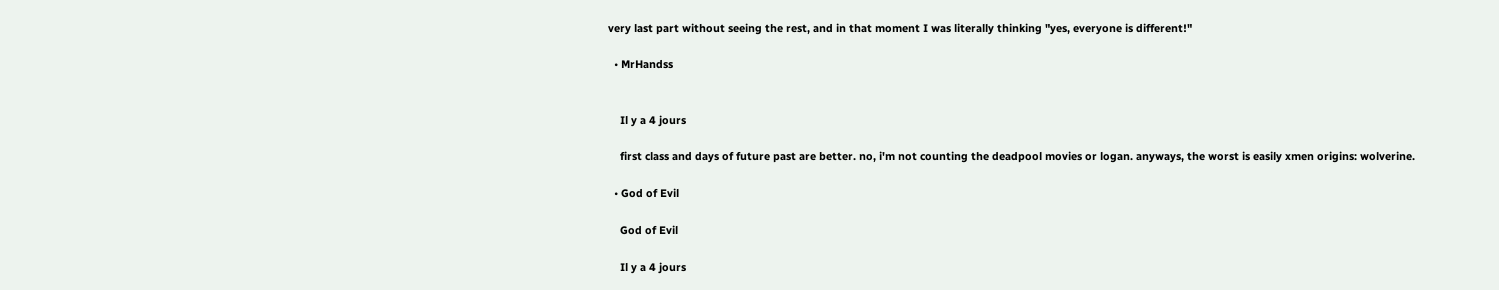very last part without seeing the rest, and in that moment I was literally thinking "yes, everyone is different!"

  • MrHandss


    Il y a 4 jours

    first class and days of future past are better. no, i'm not counting the deadpool movies or logan. anyways, the worst is easily xmen origins: wolverine.

  • God of Evil

    God of Evil

    Il y a 4 jours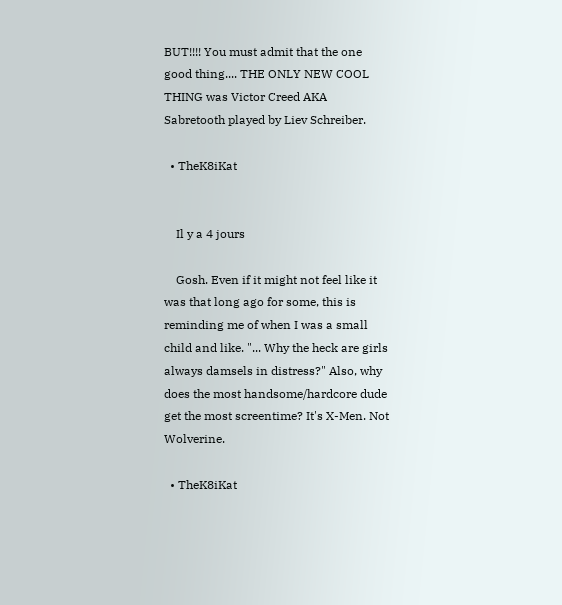BUT!!!! You must admit that the one good thing.... THE ONLY NEW COOL THING was Victor Creed AKA Sabretooth played by Liev Schreiber.

  • TheK8iKat


    Il y a 4 jours

    Gosh. Even if it might not feel like it was that long ago for some, this is reminding me of when I was a small child and like. "... Why the heck are girls always damsels in distress?" Also, why does the most handsome/hardcore dude get the most screentime? It's X-Men. Not Wolverine.

  • TheK8iKat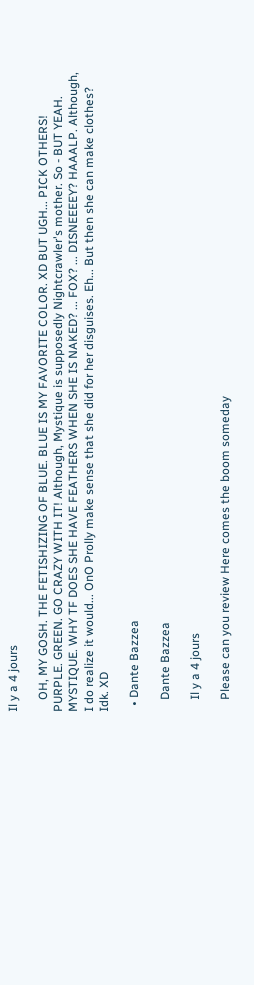Il y a 4 jours

    OH, MY GOSH. THE FETISHIZING OF BLUE. BLUE IS MY FAVORITE COLOR. XD BUT UGH... PICK OTHERS! PURPLE. GREEN. GO CRAZY WITH IT! Although, Mystique is supposedly Nightcrawler's mother. So - BUT YEAH. MYSTIQUE. WHY TF DOES SHE HAVE FEATHERS WHEN SHE IS NAKED? ... FOX? ... DISNEEEEY? HAAALP. Although, I do realize it would... OnO Prolly make sense that she did for her disguises. Eh... But then she can make clothes? Idk. XD

  • Dante Bazzea

    Dante Bazzea

    Il y a 4 jours

    Please can you review Here comes the boom someday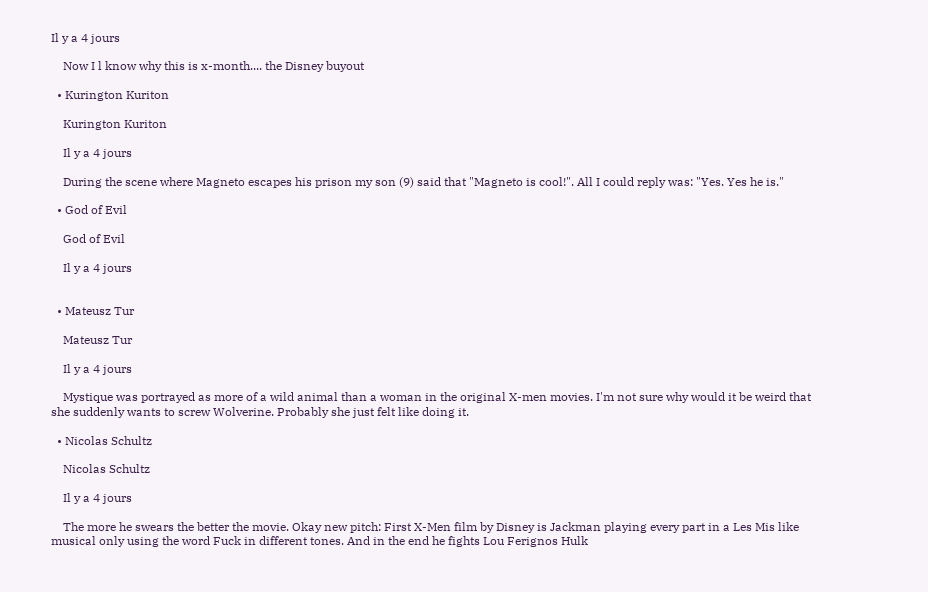Il y a 4 jours

    Now I l know why this is x-month.... the Disney buyout

  • Kurington Kuriton

    Kurington Kuriton

    Il y a 4 jours

    During the scene where Magneto escapes his prison my son (9) said that "Magneto is cool!". All I could reply was: "Yes. Yes he is."

  • God of Evil

    God of Evil

    Il y a 4 jours


  • Mateusz Tur

    Mateusz Tur

    Il y a 4 jours

    Mystique was portrayed as more of a wild animal than a woman in the original X-men movies. I'm not sure why would it be weird that she suddenly wants to screw Wolverine. Probably she just felt like doing it.

  • Nicolas Schultz

    Nicolas Schultz

    Il y a 4 jours

    The more he swears the better the movie. Okay new pitch: First X-Men film by Disney is Jackman playing every part in a Les Mis like musical only using the word Fuck in different tones. And in the end he fights Lou Ferignos Hulk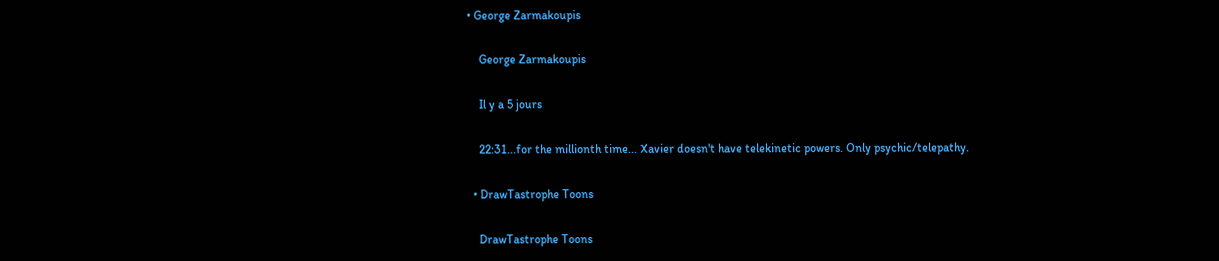• George Zarmakoupis

    George Zarmakoupis

    Il y a 5 jours

    22:31...for the millionth time... Xavier doesn't have telekinetic powers. Only psychic/telepathy.

  • DrawTastrophe Toons

    DrawTastrophe Toons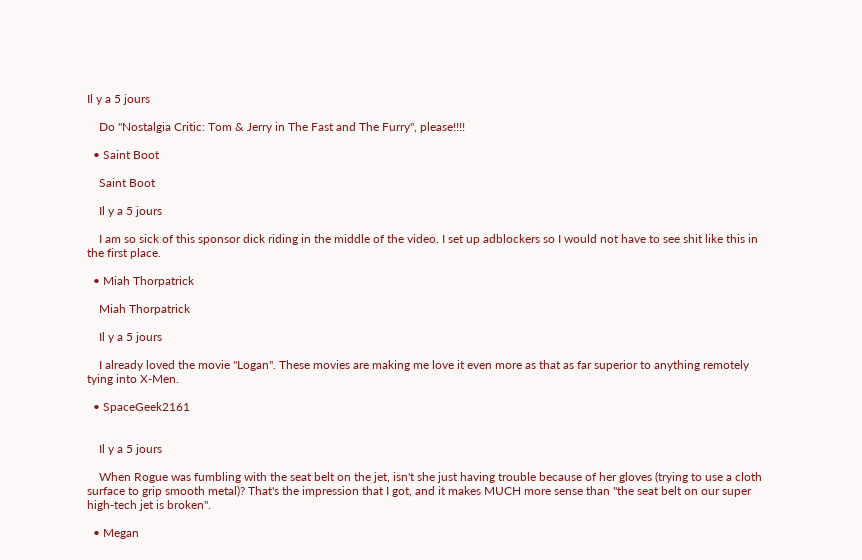Il y a 5 jours

    Do "Nostalgia Critic: Tom & Jerry in The Fast and The Furry", please!!!!

  • Saint Boot

    Saint Boot

    Il y a 5 jours

    I am so sick of this sponsor dick riding in the middle of the video. I set up adblockers so I would not have to see shit like this in the first place.

  • Miah Thorpatrick

    Miah Thorpatrick

    Il y a 5 jours

    I already loved the movie "Logan". These movies are making me love it even more as that as far superior to anything remotely tying into X-Men.

  • SpaceGeek2161


    Il y a 5 jours

    When Rogue was fumbling with the seat belt on the jet, isn't she just having trouble because of her gloves (trying to use a cloth surface to grip smooth metal)? That's the impression that I got, and it makes MUCH more sense than "the seat belt on our super high-tech jet is broken".

  • Megan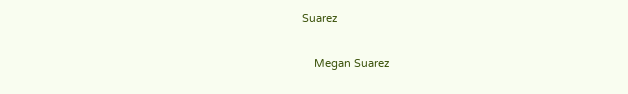Suarez

    Megan Suarez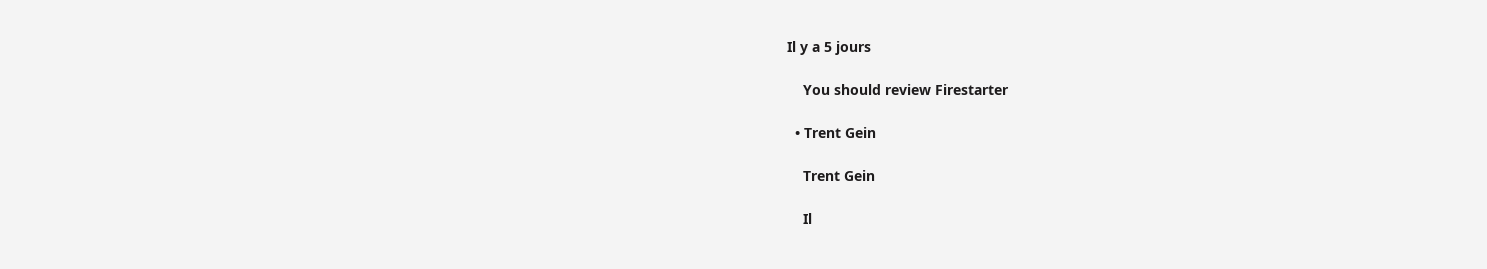Il y a 5 jours

    You should review Firestarter

  • Trent Gein

    Trent Gein

    Il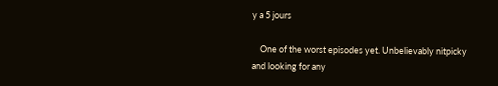y a 5 jours

    One of the worst episodes yet. Unbelievably nitpicky and looking for any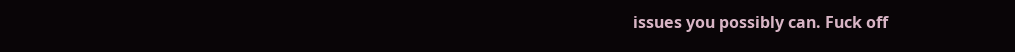issues you possibly can. Fuck off